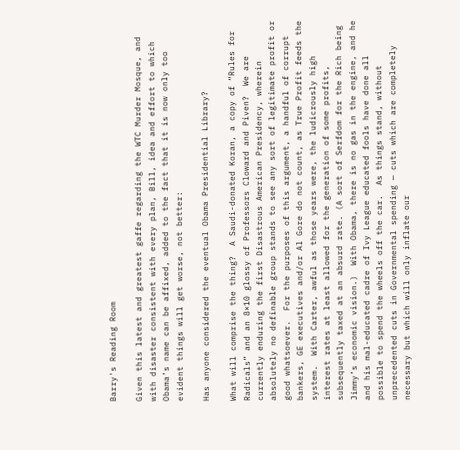Barry's Reading Room

Given this latest and greatest gaffe regarding the WTC Murder Mosque, and with disaster consistent with every plan, Bill, idea and effort to which Obama’s name can be affixed, added to the fact that it is now only too evident things will get worse, not better:

Has anyone considered the eventual Obama Presidential Library?

What will comprise the thing?  A Saudi-donated Koran, a copy of “Rules for Radicals” and an 8×10 glossy of Professors Cloward and Piven?  We are currently enduring the first Disastrous American Presidency, wherein absolutely no definable group stands to see any sort of legitimate profit or good whatsoever.  For the purposes of this argument, a handful of corrupt bankers, GE executives and/or Al Gore do not count, as True Profit feeds the system.  With Carter, awful as those years were, the ludicrously high interest rates at least allowed for the generation of some profits, subsequently taxed at an absurd rate. (A sort of Serfdom for the Rich being Jimmy’s economic vision.)  With Obama, there is no gas in the engine, and he and his mal-educated cadre of Ivy League educated fools have done all possible to spend the wheels off the car.  As things stand, without unprecedented cuts in Governmental spending — cuts which are completely necessary but which will only inflate our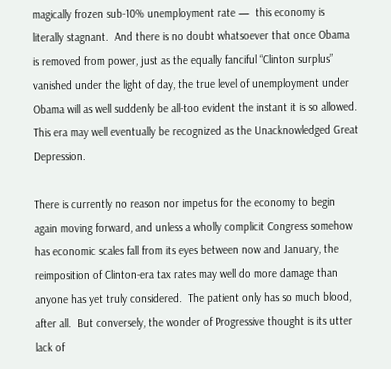magically frozen sub-10% unemployment rate —  this economy is literally stagnant.  And there is no doubt whatsoever that once Obama is removed from power, just as the equally fanciful “Clinton surplus” vanished under the light of day, the true level of unemployment under Obama will as well suddenly be all-too evident the instant it is so allowed.  This era may well eventually be recognized as the Unacknowledged Great Depression.

There is currently no reason nor impetus for the economy to begin again moving forward, and unless a wholly complicit Congress somehow has economic scales fall from its eyes between now and January, the reimposition of Clinton-era tax rates may well do more damage than anyone has yet truly considered.  The patient only has so much blood, after all.  But conversely, the wonder of Progressive thought is its utter lack of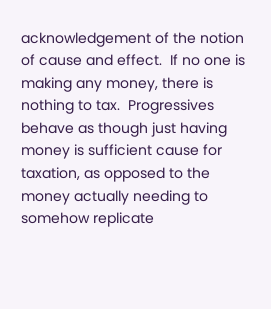acknowledgement of the notion of cause and effect.  If no one is making any money, there is nothing to tax.  Progressives behave as though just having money is sufficient cause for taxation, as opposed to the money actually needing to somehow replicate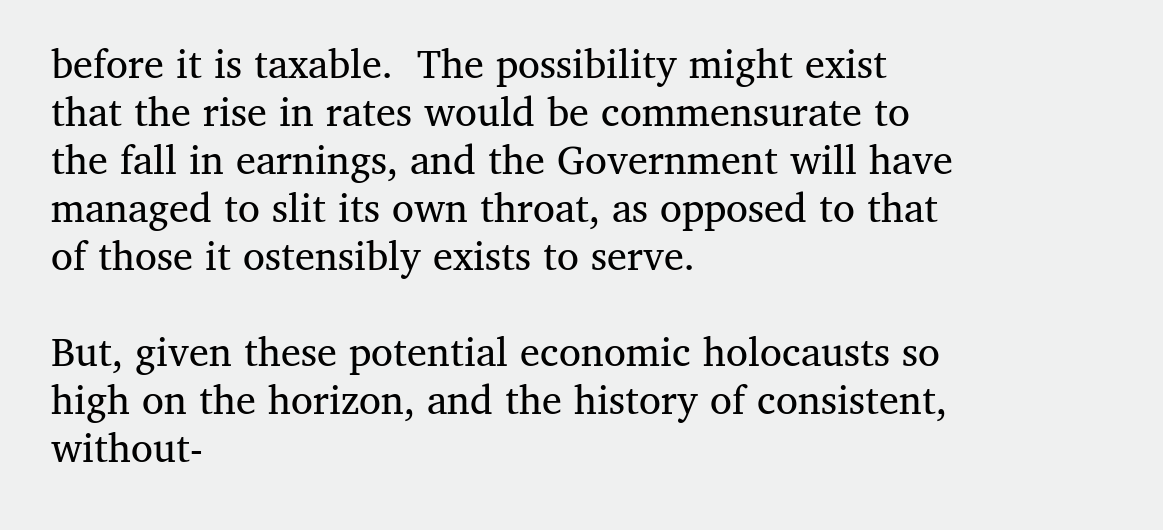before it is taxable.  The possibility might exist that the rise in rates would be commensurate to the fall in earnings, and the Government will have managed to slit its own throat, as opposed to that of those it ostensibly exists to serve.

But, given these potential economic holocausts so high on the horizon, and the history of consistent, without-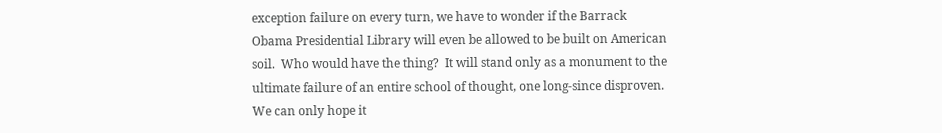exception failure on every turn, we have to wonder if the Barrack Obama Presidential Library will even be allowed to be built on American soil.  Who would have the thing?  It will stand only as a monument to the ultimate failure of an entire school of thought, one long-since disproven.  We can only hope it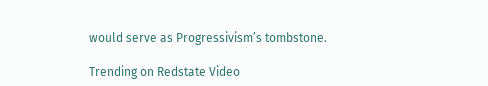would serve as Progressivism’s tombstone.

Trending on Redstate Video